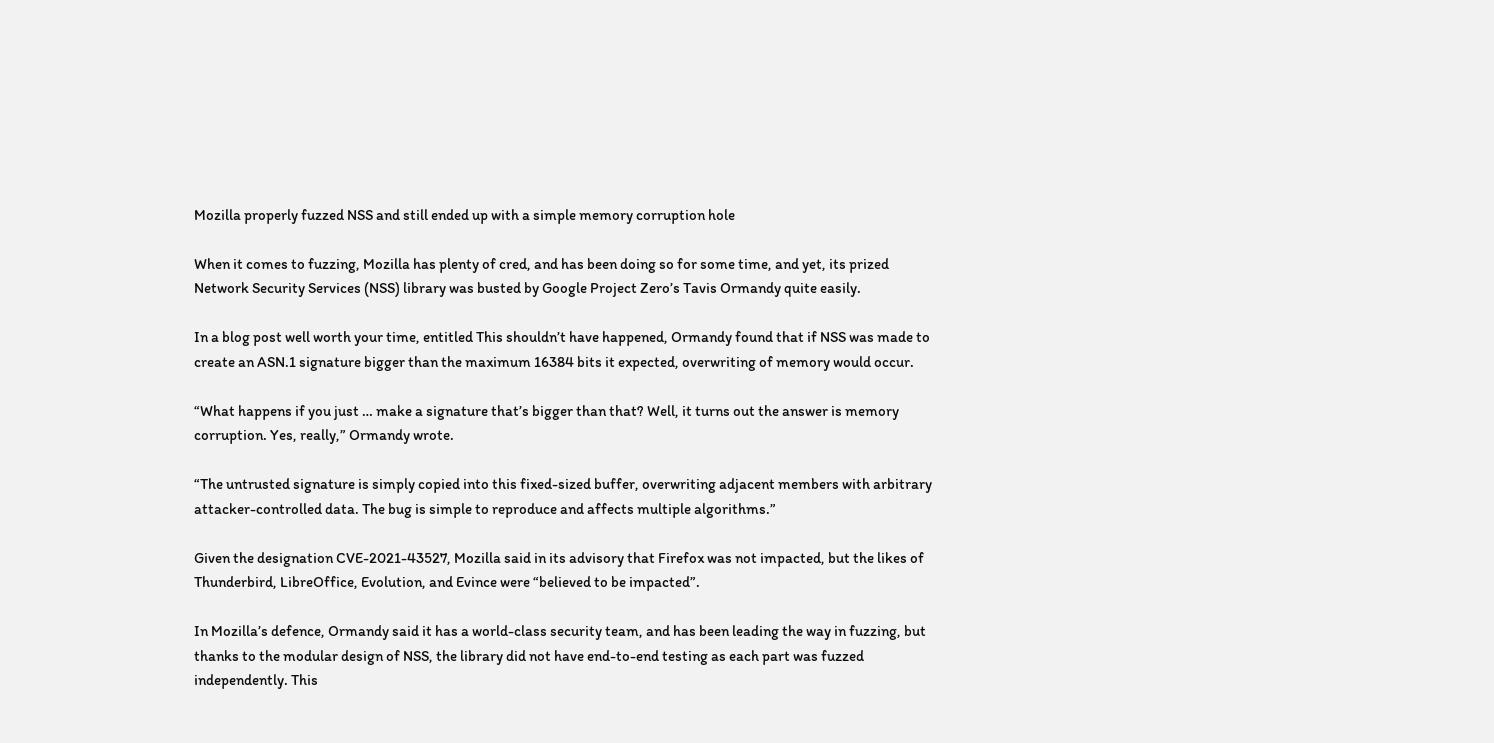Mozilla properly fuzzed NSS and still ended up with a simple memory corruption hole

When it comes to fuzzing, Mozilla has plenty of cred, and has been doing so for some time, and yet, its prized Network Security Services (NSS) library was busted by Google Project Zero’s Tavis Ormandy quite easily.

In a blog post well worth your time, entitled This shouldn’t have happened, Ormandy found that if NSS was made to create an ASN.1 signature bigger than the maximum 16384 bits it expected, overwriting of memory would occur.

“What happens if you just … make a signature that’s bigger than that? Well, it turns out the answer is memory corruption. Yes, really,” Ormandy wrote.

“The untrusted signature is simply copied into this fixed-sized buffer, overwriting adjacent members with arbitrary attacker-controlled data. The bug is simple to reproduce and affects multiple algorithms.”

Given the designation CVE-2021-43527, Mozilla said in its advisory that Firefox was not impacted, but the likes of Thunderbird, LibreOffice, Evolution, and Evince were “believed to be impacted”.

In Mozilla’s defence, Ormandy said it has a world-class security team, and has been leading the way in fuzzing, but thanks to the modular design of NSS, the library did not have end-to-end testing as each part was fuzzed independently. This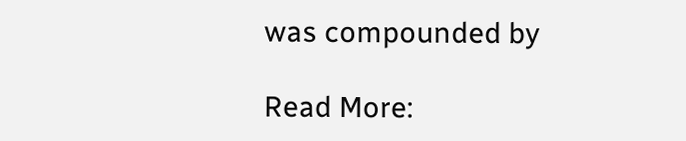was compounded by

Read More: